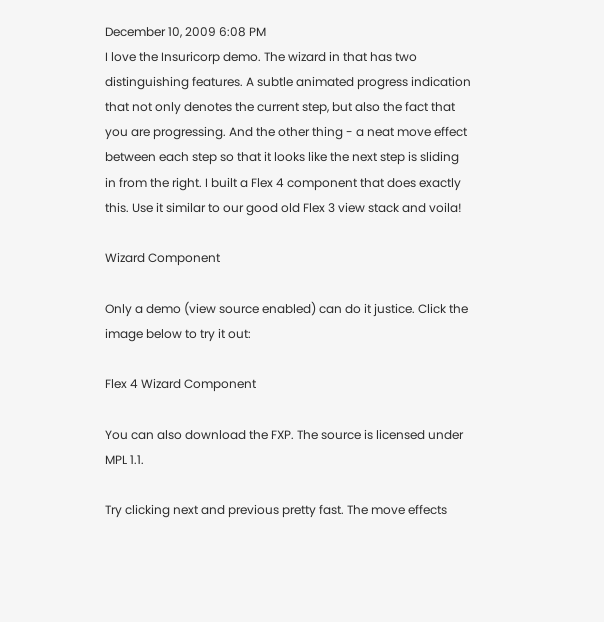December 10, 2009 6:08 PM
I love the Insuricorp demo. The wizard in that has two distinguishing features. A subtle animated progress indication that not only denotes the current step, but also the fact that you are progressing. And the other thing - a neat move effect between each step so that it looks like the next step is sliding in from the right. I built a Flex 4 component that does exactly this. Use it similar to our good old Flex 3 view stack and voila!

Wizard Component

Only a demo (view source enabled) can do it justice. Click the image below to try it out:

Flex 4 Wizard Component

You can also download the FXP. The source is licensed under MPL 1.1.

Try clicking next and previous pretty fast. The move effects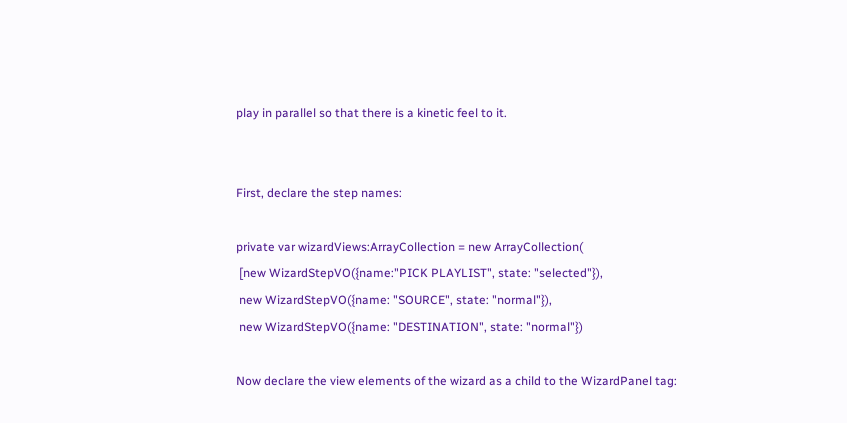play in parallel so that there is a kinetic feel to it.


First, declare the step names:

private var wizardViews:ArrayCollection = new ArrayCollection(
 [new WizardStepVO({name:"PICK PLAYLIST", state: "selected"}),
 new WizardStepVO({name: "SOURCE", state: "normal"}),
 new WizardStepVO({name: "DESTINATION", state: "normal"})

Now declare the view elements of the wizard as a child to the WizardPanel tag: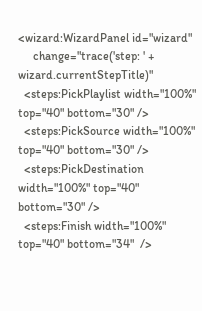<wizard:WizardPanel id="wizard"
     change="trace('step: ' + wizard.currentStepTitle)"
  <steps:PickPlaylist width="100%" top="40" bottom="30" />
  <steps:PickSource width="100%" top="40" bottom="30" />
  <steps:PickDestination width="100%" top="40" bottom="30" />
  <steps:Finish width="100%" top="40" bottom="34"  />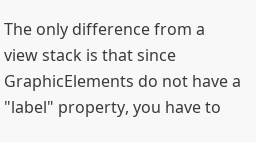The only difference from a view stack is that since GraphicElements do not have a "label" property, you have to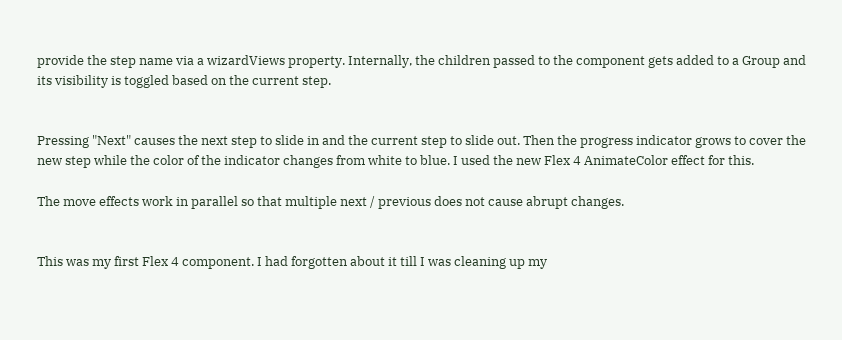provide the step name via a wizardViews property. Internally, the children passed to the component gets added to a Group and its visibility is toggled based on the current step.


Pressing "Next" causes the next step to slide in and the current step to slide out. Then the progress indicator grows to cover the new step while the color of the indicator changes from white to blue. I used the new Flex 4 AnimateColor effect for this.

The move effects work in parallel so that multiple next / previous does not cause abrupt changes.


This was my first Flex 4 component. I had forgotten about it till I was cleaning up my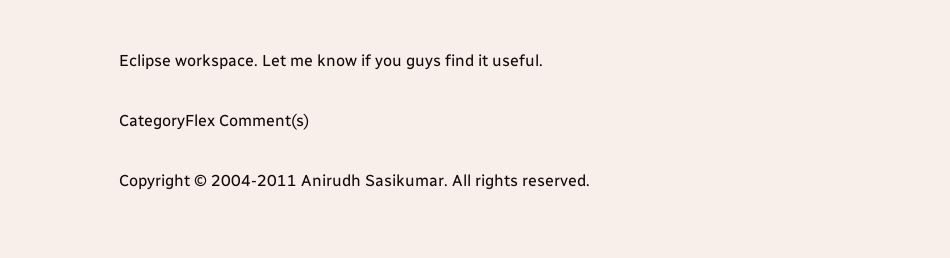Eclipse workspace. Let me know if you guys find it useful.

CategoryFlex Comment(s)

Copyright © 2004-2011 Anirudh Sasikumar. All rights reserved.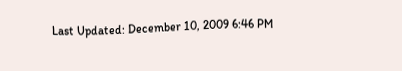Last Updated: December 10, 2009 6:46 PM